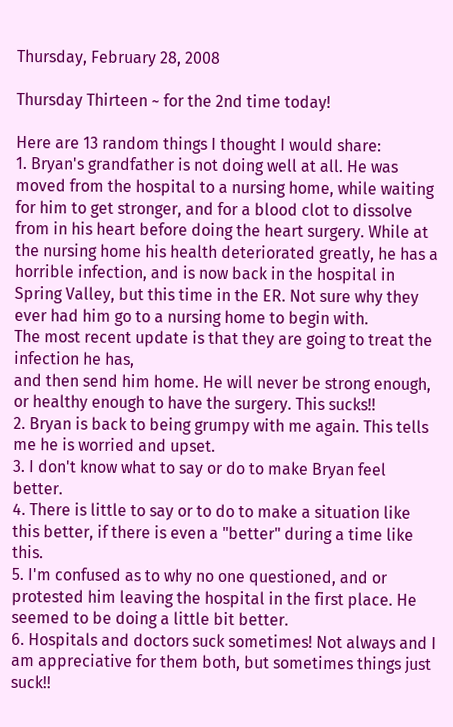Thursday, February 28, 2008

Thursday Thirteen ~ for the 2nd time today!

Here are 13 random things I thought I would share:
1. Bryan's grandfather is not doing well at all. He was moved from the hospital to a nursing home, while waiting for him to get stronger, and for a blood clot to dissolve from in his heart before doing the heart surgery. While at the nursing home his health deteriorated greatly, he has a horrible infection, and is now back in the hospital in Spring Valley, but this time in the ER. Not sure why they ever had him go to a nursing home to begin with.
The most recent update is that they are going to treat the infection he has,
and then send him home. He will never be strong enough, or healthy enough to have the surgery. This sucks!!
2. Bryan is back to being grumpy with me again. This tells me he is worried and upset.
3. I don't know what to say or do to make Bryan feel better.
4. There is little to say or to do to make a situation like this better, if there is even a "better" during a time like this.
5. I'm confused as to why no one questioned, and or protested him leaving the hospital in the first place. He seemed to be doing a little bit better.
6. Hospitals and doctors suck sometimes! Not always and I am appreciative for them both, but sometimes things just suck!!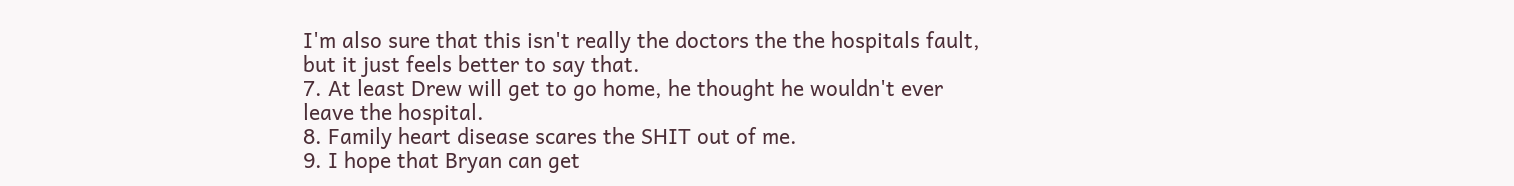I'm also sure that this isn't really the doctors the the hospitals fault, but it just feels better to say that.
7. At least Drew will get to go home, he thought he wouldn't ever leave the hospital.
8. Family heart disease scares the SHIT out of me.
9. I hope that Bryan can get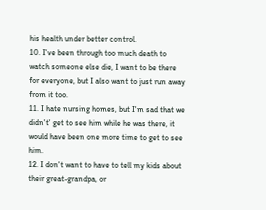his health under better control.
10. I've been through too much death to watch someone else die, I want to be there for everyone, but I also want to just run away from it too.
11. I hate nursing homes, but I'm sad that we didn't' get to see him while he was there, it would have been one more time to get to see him.
12. I don't want to have to tell my kids about their great-grandpa, or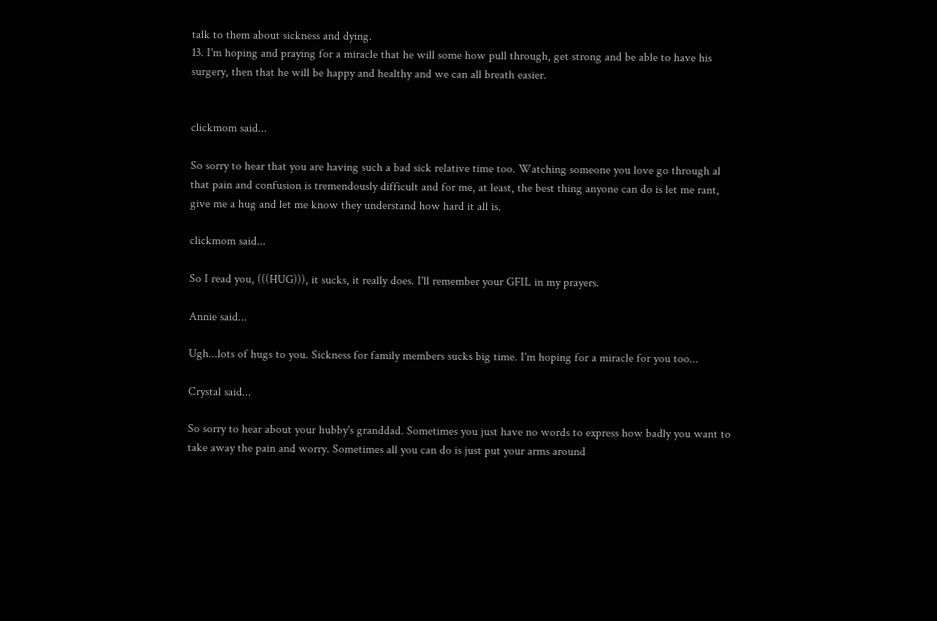talk to them about sickness and dying.
13. I'm hoping and praying for a miracle that he will some how pull through, get strong and be able to have his surgery, then that he will be happy and healthy and we can all breath easier.


clickmom said...

So sorry to hear that you are having such a bad sick relative time too. Watching someone you love go through al that pain and confusion is tremendously difficult and for me, at least, the best thing anyone can do is let me rant, give me a hug and let me know they understand how hard it all is.

clickmom said...

So I read you, (((HUG))), it sucks, it really does. I'll remember your GFIL in my prayers.

Annie said...

Ugh...lots of hugs to you. Sickness for family members sucks big time. I'm hoping for a miracle for you too...

Crystal said...

So sorry to hear about your hubby's granddad. Sometimes you just have no words to express how badly you want to take away the pain and worry. Sometimes all you can do is just put your arms around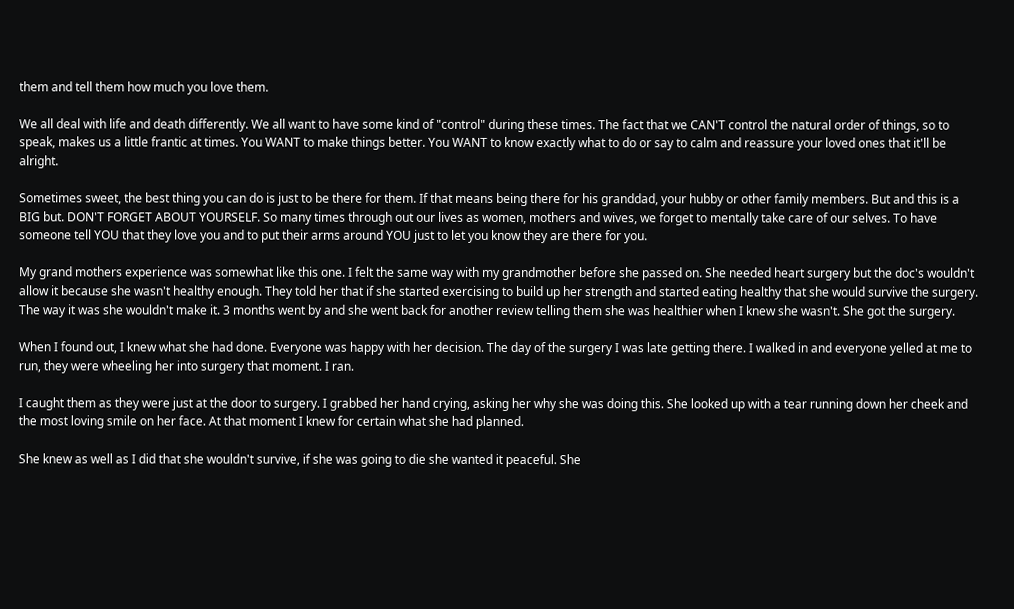them and tell them how much you love them.

We all deal with life and death differently. We all want to have some kind of "control" during these times. The fact that we CAN'T control the natural order of things, so to speak, makes us a little frantic at times. You WANT to make things better. You WANT to know exactly what to do or say to calm and reassure your loved ones that it'll be alright.

Sometimes sweet, the best thing you can do is just to be there for them. If that means being there for his granddad, your hubby or other family members. But and this is a BIG but. DON'T FORGET ABOUT YOURSELF. So many times through out our lives as women, mothers and wives, we forget to mentally take care of our selves. To have someone tell YOU that they love you and to put their arms around YOU just to let you know they are there for you.

My grand mothers experience was somewhat like this one. I felt the same way with my grandmother before she passed on. She needed heart surgery but the doc's wouldn't allow it because she wasn't healthy enough. They told her that if she started exercising to build up her strength and started eating healthy that she would survive the surgery. The way it was she wouldn't make it. 3 months went by and she went back for another review telling them she was healthier when I knew she wasn't. She got the surgery.

When I found out, I knew what she had done. Everyone was happy with her decision. The day of the surgery I was late getting there. I walked in and everyone yelled at me to run, they were wheeling her into surgery that moment. I ran.

I caught them as they were just at the door to surgery. I grabbed her hand crying, asking her why she was doing this. She looked up with a tear running down her cheek and the most loving smile on her face. At that moment I knew for certain what she had planned.

She knew as well as I did that she wouldn't survive, if she was going to die she wanted it peaceful. She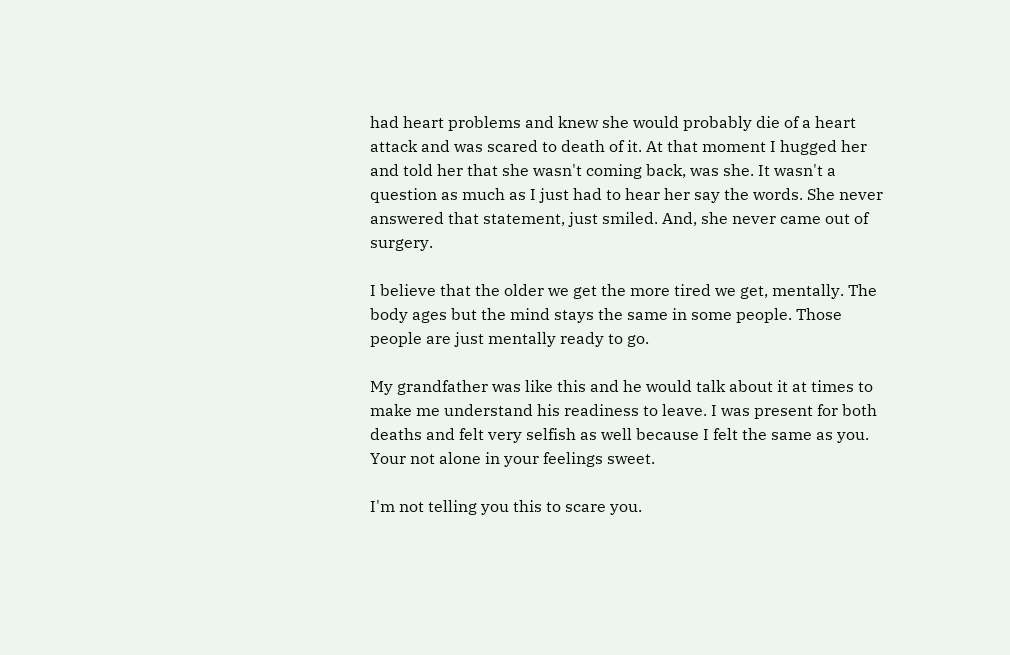had heart problems and knew she would probably die of a heart attack and was scared to death of it. At that moment I hugged her and told her that she wasn't coming back, was she. It wasn't a question as much as I just had to hear her say the words. She never answered that statement, just smiled. And, she never came out of surgery.

I believe that the older we get the more tired we get, mentally. The body ages but the mind stays the same in some people. Those people are just mentally ready to go.

My grandfather was like this and he would talk about it at times to make me understand his readiness to leave. I was present for both deaths and felt very selfish as well because I felt the same as you. Your not alone in your feelings sweet.

I'm not telling you this to scare you.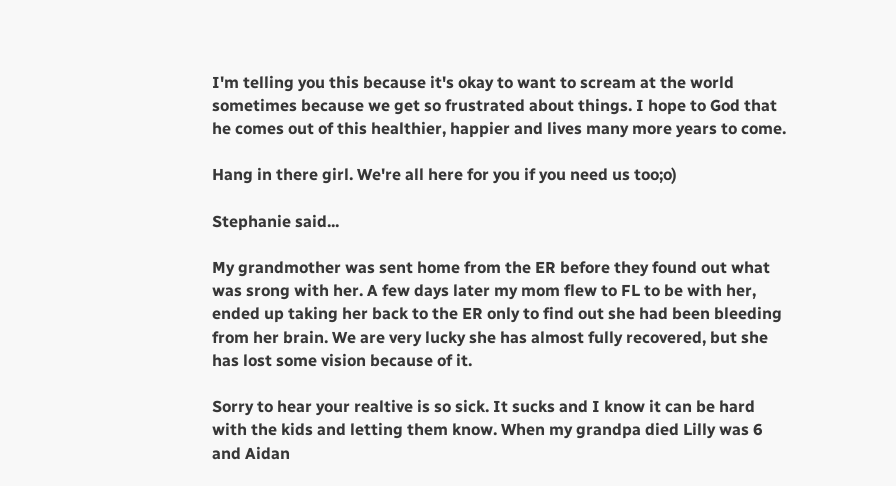I'm telling you this because it's okay to want to scream at the world sometimes because we get so frustrated about things. I hope to God that he comes out of this healthier, happier and lives many more years to come.

Hang in there girl. We're all here for you if you need us too;o)

Stephanie said...

My grandmother was sent home from the ER before they found out what was srong with her. A few days later my mom flew to FL to be with her, ended up taking her back to the ER only to find out she had been bleeding from her brain. We are very lucky she has almost fully recovered, but she has lost some vision because of it.

Sorry to hear your realtive is so sick. It sucks and I know it can be hard with the kids and letting them know. When my grandpa died Lilly was 6 and Aidan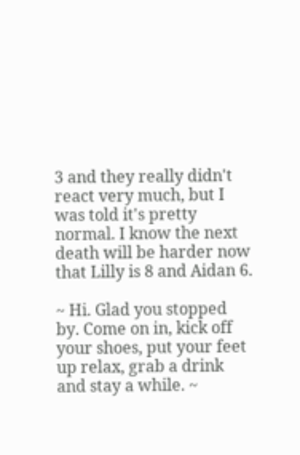3 and they really didn't react very much, but I was told it's pretty normal. I know the next death will be harder now that Lilly is 8 and Aidan 6.

~ Hi. Glad you stopped by. Come on in, kick off your shoes, put your feet up relax, grab a drink and stay a while. ~